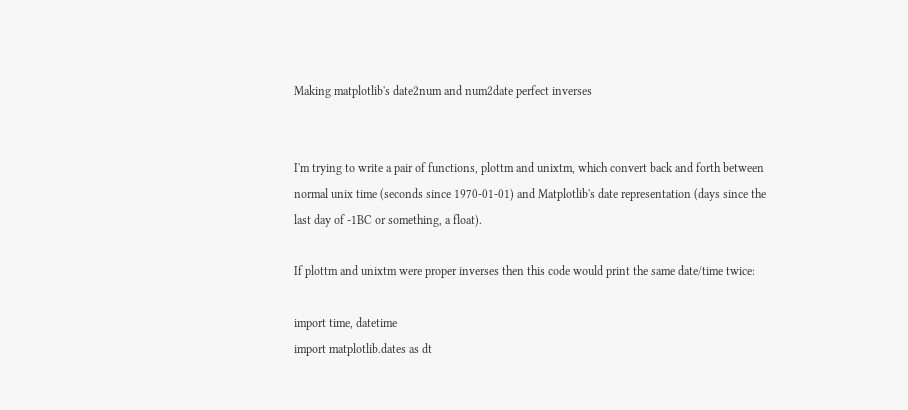Making matplotlib's date2num and num2date perfect inverses


I'm trying to write a pair of functions, plottm and unixtm, which convert back and forth between normal unix time (seconds since 1970-01-01) and Matplotlib's date representation (days since the last day of -1BC or something, a float).

If plottm and unixtm were proper inverses then this code would print the same date/time twice:

import time, datetime
import matplotlib.dates as dt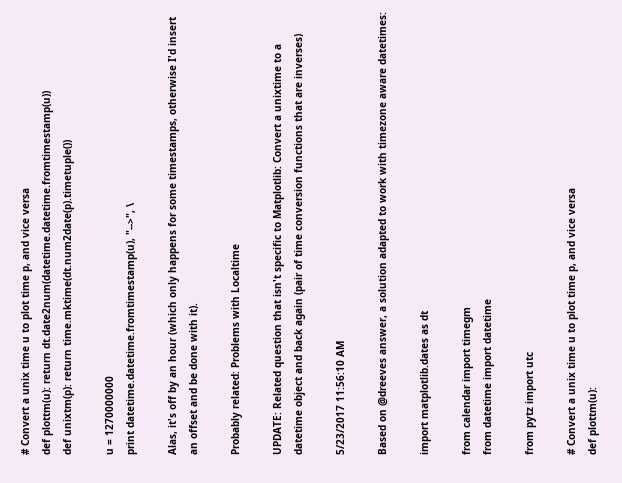# Convert a unix time u to plot time p, and vice versa
def plottm(u): return dt.date2num(datetime.datetime.fromtimestamp(u))
def unixtm(p): return time.mktime(dt.num2date(p).timetuple())

u = 1270000000
print datetime.datetime.fromtimestamp(u), "-->", \

Alas, it's off by an hour (which only happens for some timestamps, otherwise I'd insert an offset and be done with it).

Probably related: Problems with Localtime

UPDATE: Related question that isn't specific to Matplotlib: Convert a unixtime to a datetime object and back again (pair of time conversion functions that are inverses)

5/23/2017 11:56:10 AM

Based on @dreeves answer, a solution adapted to work with timezone aware datetimes:

import matplotlib.dates as dt

from calendar import timegm
from datetime import datetime

from pytz import utc

# Convert a unix time u to plot time p, and vice versa
def plottm(u):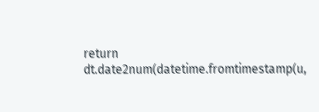return dt.date2num(datetime.fromtimestamp(u,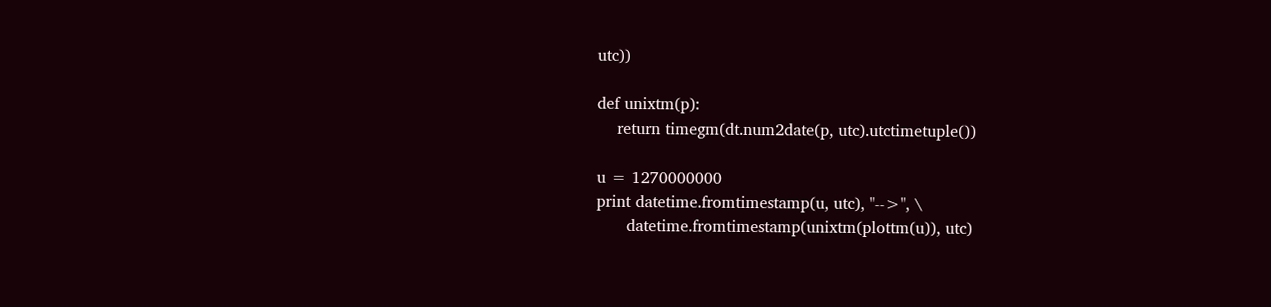utc))

def unixtm(p):
    return timegm(dt.num2date(p, utc).utctimetuple())

u = 1270000000
print datetime.fromtimestamp(u, utc), "-->", \
      datetime.fromtimestamp(unixtm(plottm(u)), utc)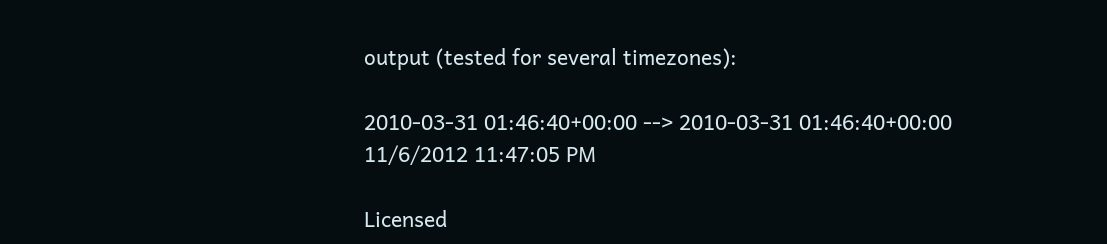output (tested for several timezones):

2010-03-31 01:46:40+00:00 --> 2010-03-31 01:46:40+00:00
11/6/2012 11:47:05 PM

Licensed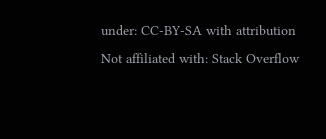under: CC-BY-SA with attribution
Not affiliated with: Stack Overflow